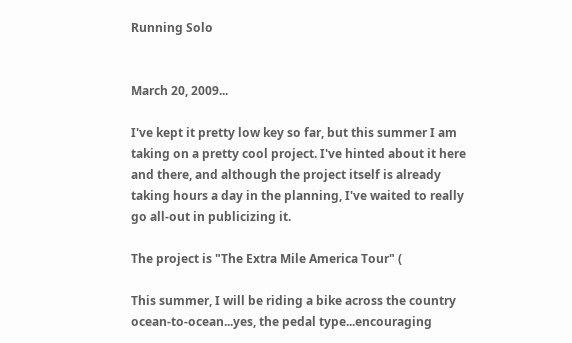Running Solo


March 20, 2009...

I've kept it pretty low key so far, but this summer I am taking on a pretty cool project. I've hinted about it here and there, and although the project itself is already taking hours a day in the planning, I've waited to really go all-out in publicizing it.

The project is "The Extra Mile America Tour" (

This summer, I will be riding a bike across the country ocean-to-ocean...yes, the pedal type...encouraging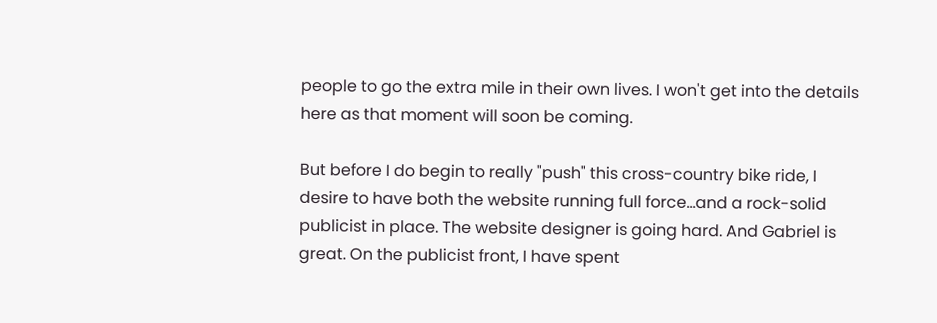people to go the extra mile in their own lives. I won't get into the details here as that moment will soon be coming.

But before I do begin to really "push" this cross-country bike ride, I desire to have both the website running full force...and a rock-solid publicist in place. The website designer is going hard. And Gabriel is great. On the publicist front, I have spent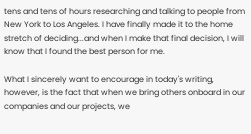tens and tens of hours researching and talking to people from New York to Los Angeles. I have finally made it to the home stretch of deciding...and when I make that final decision, I will know that I found the best person for me.

What I sincerely want to encourage in today's writing, however, is the fact that when we bring others onboard in our companies and our projects, we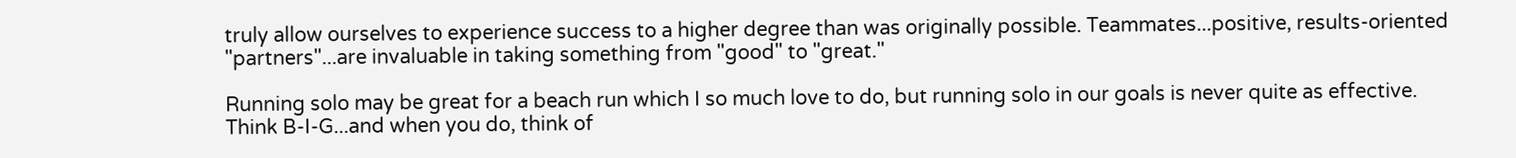truly allow ourselves to experience success to a higher degree than was originally possible. Teammates...positive, results-oriented "partners"...are invaluable in taking something from "good" to "great."

Running solo may be great for a beach run which I so much love to do, but running solo in our goals is never quite as effective. Think B-I-G...and when you do, think of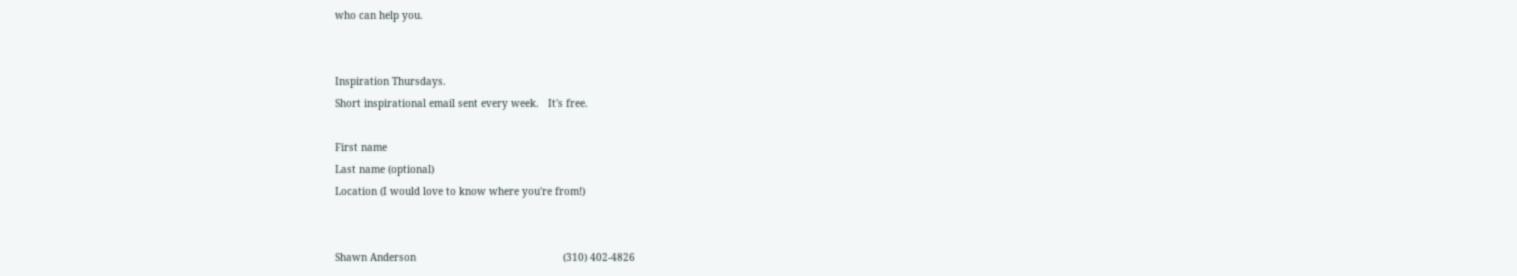who can help you.


Inspiration Thursdays.
Short inspirational email sent every week.   It's free.

First name
Last name (optional)
Location (I would love to know where you're from!)


Shawn Anderson                                                 (310) 402-4826